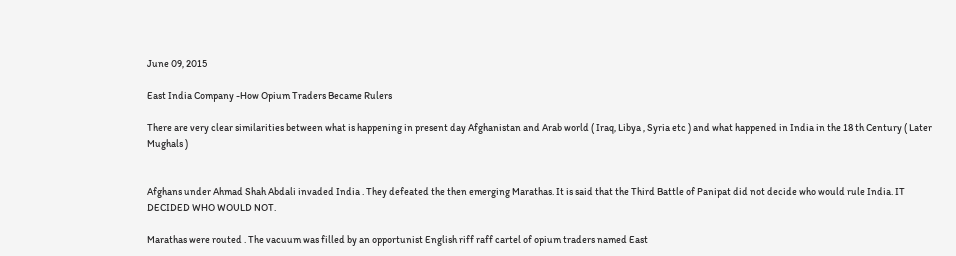June 09, 2015

East India Company -How Opium Traders Became Rulers

There are very clear similarities between what is happening in present day Afghanistan and Arab world ( Iraq, Libya , Syria etc ) and what happened in India in the 18 th Century ( Later Mughals )


Afghans under Ahmad Shah Abdali invaded India . They defeated the then emerging Marathas. It is said that the Third Battle of Panipat did not decide who would rule India. IT DECIDED WHO WOULD NOT.

Marathas were routed . The vacuum was filled by an opportunist English riff raff cartel of opium traders named East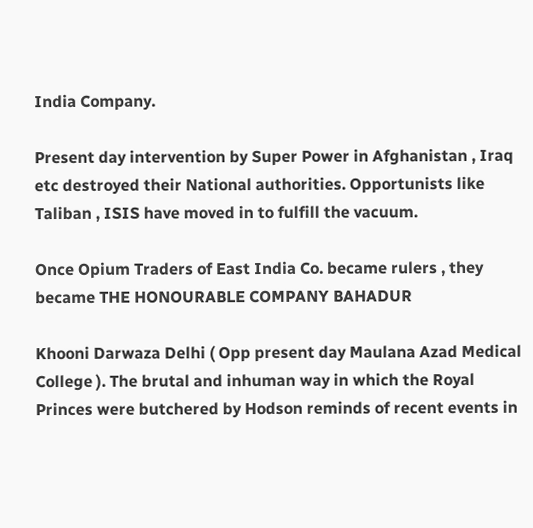India Company.

Present day intervention by Super Power in Afghanistan , Iraq etc destroyed their National authorities. Opportunists like Taliban , ISIS have moved in to fulfill the vacuum.

Once Opium Traders of East India Co. became rulers , they became THE HONOURABLE COMPANY BAHADUR

Khooni Darwaza Delhi ( Opp present day Maulana Azad Medical College ). The brutal and inhuman way in which the Royal Princes were butchered by Hodson reminds of recent events in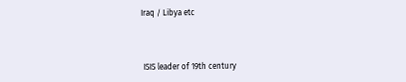Iraq / Libya etc



 ISIS leader of 19th century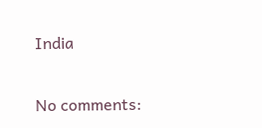India


No comments: